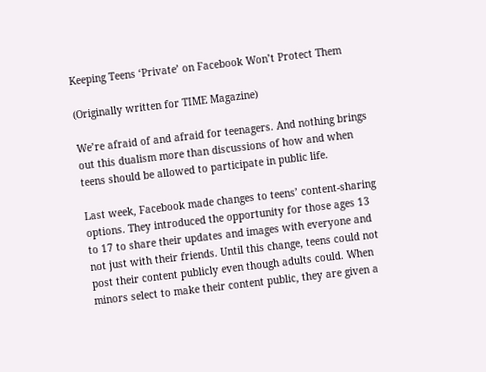Keeping Teens ‘Private’ on Facebook Won’t Protect Them

(Originally written for TIME Magazine)

We’re afraid of and afraid for teenagers. And nothing brings out this dualism more than discussions of how and when teens should be allowed to participate in public life.

Last week, Facebook made changes to teens’ content-sharing options. They introduced the opportunity for those ages 13 to 17 to share their updates and images with everyone and not just with their friends. Until this change, teens could not post their content publicly even though adults could. When minors select to make their content public, they are given a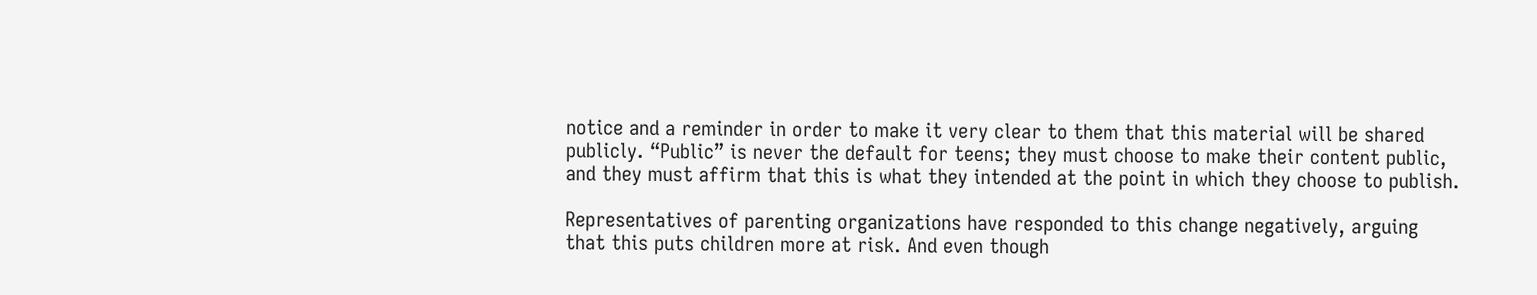notice and a reminder in order to make it very clear to them that this material will be shared publicly. “Public” is never the default for teens; they must choose to make their content public, and they must affirm that this is what they intended at the point in which they choose to publish.

Representatives of parenting organizations have responded to this change negatively, arguing that this puts children more at risk. And even though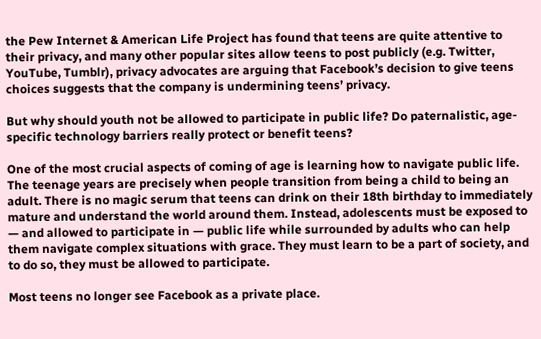the Pew Internet & American Life Project has found that teens are quite attentive to their privacy, and many other popular sites allow teens to post publicly (e.g. Twitter, YouTube, Tumblr), privacy advocates are arguing that Facebook’s decision to give teens choices suggests that the company is undermining teens’ privacy.

But why should youth not be allowed to participate in public life? Do paternalistic, age-specific technology barriers really protect or benefit teens?

One of the most crucial aspects of coming of age is learning how to navigate public life. The teenage years are precisely when people transition from being a child to being an adult. There is no magic serum that teens can drink on their 18th birthday to immediately mature and understand the world around them. Instead, adolescents must be exposed to — and allowed to participate in — public life while surrounded by adults who can help them navigate complex situations with grace. They must learn to be a part of society, and to do so, they must be allowed to participate.

Most teens no longer see Facebook as a private place.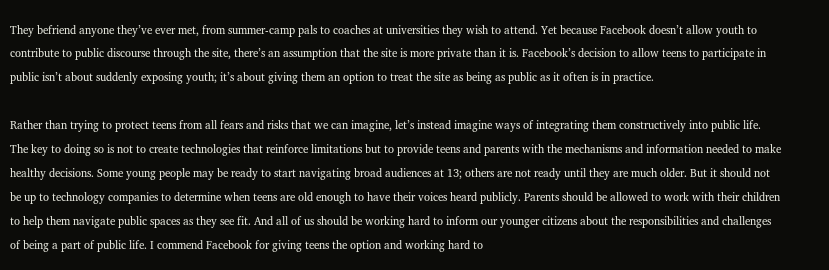They befriend anyone they’ve ever met, from summer-camp pals to coaches at universities they wish to attend. Yet because Facebook doesn’t allow youth to contribute to public discourse through the site, there’s an assumption that the site is more private than it is. Facebook’s decision to allow teens to participate in public isn’t about suddenly exposing youth; it’s about giving them an option to treat the site as being as public as it often is in practice.

Rather than trying to protect teens from all fears and risks that we can imagine, let’s instead imagine ways of integrating them constructively into public life. The key to doing so is not to create technologies that reinforce limitations but to provide teens and parents with the mechanisms and information needed to make healthy decisions. Some young people may be ready to start navigating broad audiences at 13; others are not ready until they are much older. But it should not be up to technology companies to determine when teens are old enough to have their voices heard publicly. Parents should be allowed to work with their children to help them navigate public spaces as they see fit. And all of us should be working hard to inform our younger citizens about the responsibilities and challenges of being a part of public life. I commend Facebook for giving teens the option and working hard to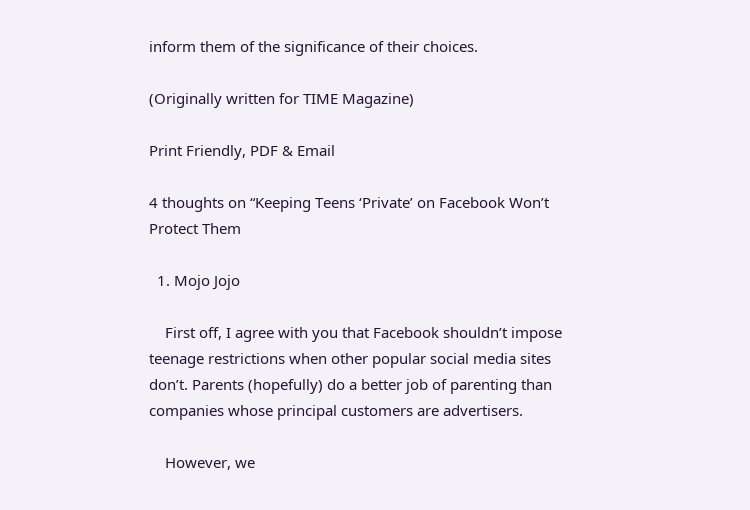inform them of the significance of their choices.

(Originally written for TIME Magazine)

Print Friendly, PDF & Email

4 thoughts on “Keeping Teens ‘Private’ on Facebook Won’t Protect Them

  1. Mojo Jojo

    First off, I agree with you that Facebook shouldn’t impose teenage restrictions when other popular social media sites don’t. Parents (hopefully) do a better job of parenting than companies whose principal customers are advertisers.

    However, we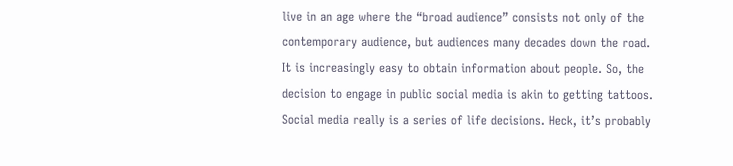live in an age where the “broad audience” consists not only of the contemporary audience, but audiences many decades down the road. It is increasingly easy to obtain information about people. So, the decision to engage in public social media is akin to getting tattoos. Social media really is a series of life decisions. Heck, it’s probably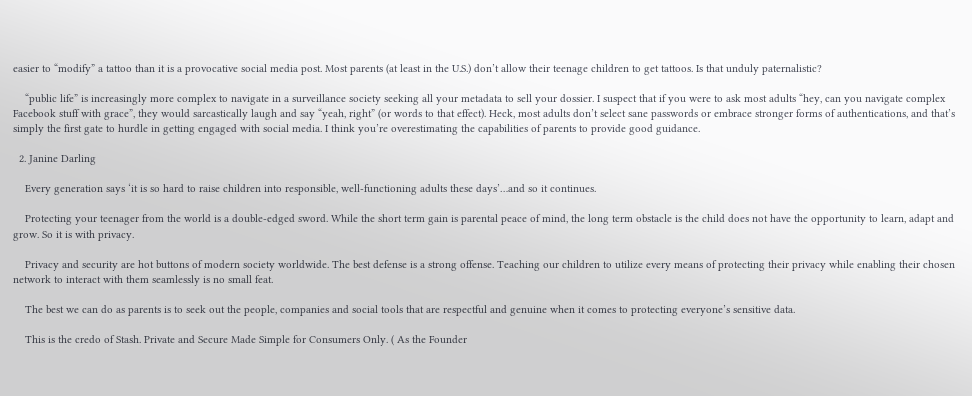easier to “modify” a tattoo than it is a provocative social media post. Most parents (at least in the U.S.) don’t allow their teenage children to get tattoos. Is that unduly paternalistic?

    “public life” is increasingly more complex to navigate in a surveillance society seeking all your metadata to sell your dossier. I suspect that if you were to ask most adults “hey, can you navigate complex Facebook stuff with grace”, they would sarcastically laugh and say “yeah, right” (or words to that effect). Heck, most adults don’t select sane passwords or embrace stronger forms of authentications, and that’s simply the first gate to hurdle in getting engaged with social media. I think you’re overestimating the capabilities of parents to provide good guidance.

  2. Janine Darling

    Every generation says ‘it is so hard to raise children into responsible, well-functioning adults these days’…and so it continues.

    Protecting your teenager from the world is a double-edged sword. While the short term gain is parental peace of mind, the long term obstacle is the child does not have the opportunity to learn, adapt and grow. So it is with privacy.

    Privacy and security are hot buttons of modern society worldwide. The best defense is a strong offense. Teaching our children to utilize every means of protecting their privacy while enabling their chosen network to interact with them seamlessly is no small feat.

    The best we can do as parents is to seek out the people, companies and social tools that are respectful and genuine when it comes to protecting everyone’s sensitive data.

    This is the credo of Stash. Private and Secure Made Simple for Consumers Only. ( As the Founder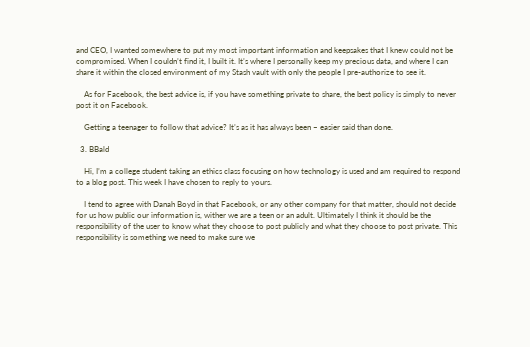and CEO, I wanted somewhere to put my most important information and keepsakes that I knew could not be compromised. When I couldn’t find it, I built it. It’s where I personally keep my precious data, and where I can share it within the closed environment of my Stash vault with only the people I pre-authorize to see it.

    As for Facebook, the best advice is, if you have something private to share, the best policy is simply to never post it on Facebook.

    Getting a teenager to follow that advice? It’s as it has always been – easier said than done.

  3. BBald

    Hi, I’m a college student taking an ethics class focusing on how technology is used and am required to respond to a blog post. This week I have chosen to reply to yours.

    I tend to agree with Danah Boyd in that Facebook, or any other company for that matter, should not decide for us how public our information is, wither we are a teen or an adult. Ultimately I think it should be the responsibility of the user to know what they choose to post publicly and what they choose to post private. This responsibility is something we need to make sure we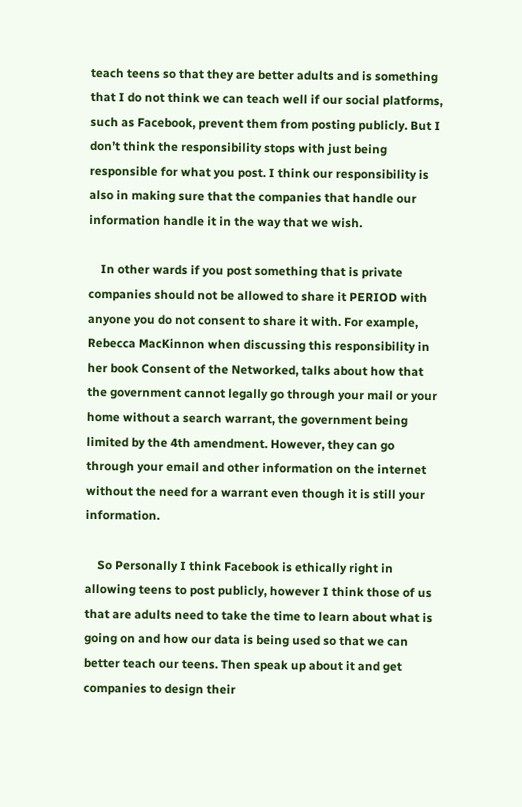teach teens so that they are better adults and is something that I do not think we can teach well if our social platforms, such as Facebook, prevent them from posting publicly. But I don’t think the responsibility stops with just being responsible for what you post. I think our responsibility is also in making sure that the companies that handle our information handle it in the way that we wish.

    In other wards if you post something that is private companies should not be allowed to share it PERIOD with anyone you do not consent to share it with. For example, Rebecca MacKinnon when discussing this responsibility in her book Consent of the Networked, talks about how that the government cannot legally go through your mail or your home without a search warrant, the government being limited by the 4th amendment. However, they can go through your email and other information on the internet without the need for a warrant even though it is still your information.

    So Personally I think Facebook is ethically right in allowing teens to post publicly, however I think those of us that are adults need to take the time to learn about what is going on and how our data is being used so that we can better teach our teens. Then speak up about it and get companies to design their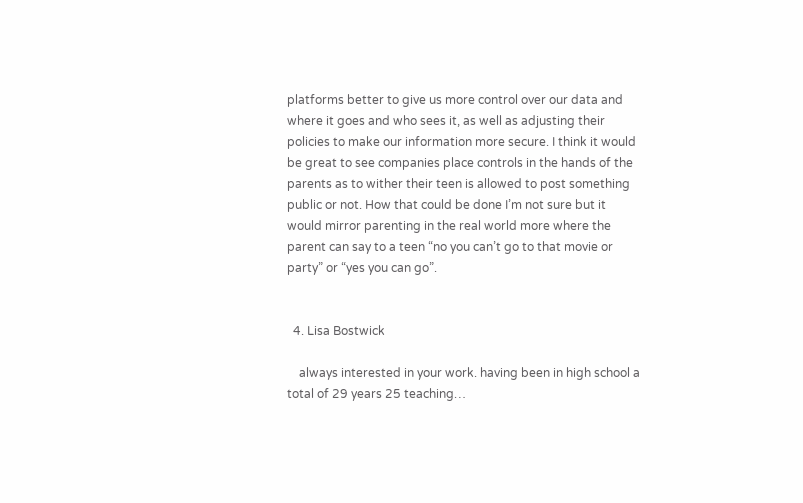platforms better to give us more control over our data and where it goes and who sees it, as well as adjusting their policies to make our information more secure. I think it would be great to see companies place controls in the hands of the parents as to wither their teen is allowed to post something public or not. How that could be done I’m not sure but it would mirror parenting in the real world more where the parent can say to a teen “no you can’t go to that movie or party” or “yes you can go”.


  4. Lisa Bostwick

    always interested in your work. having been in high school a total of 29 years 25 teaching…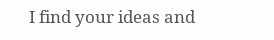I find your ideas and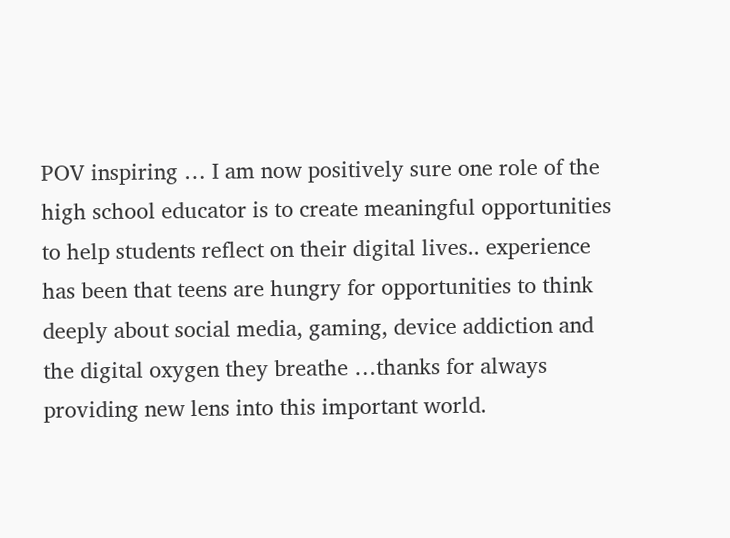POV inspiring … I am now positively sure one role of the high school educator is to create meaningful opportunities to help students reflect on their digital lives.. experience has been that teens are hungry for opportunities to think deeply about social media, gaming, device addiction and the digital oxygen they breathe …thanks for always providing new lens into this important world.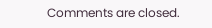Comments are closed.